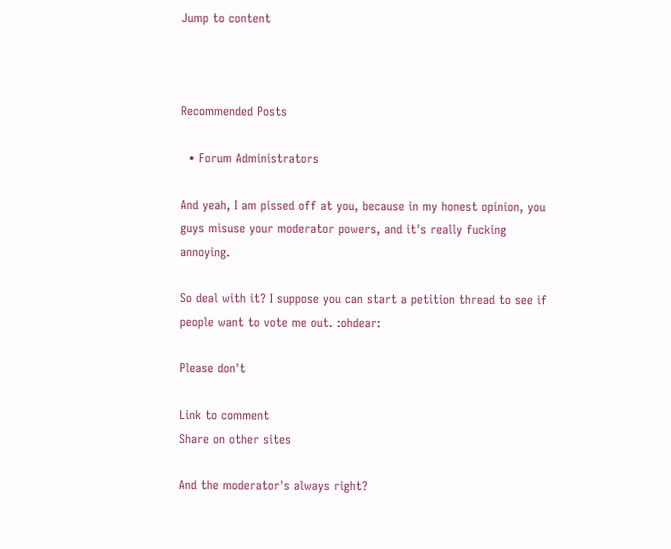Jump to content



Recommended Posts

  • Forum Administrators

And yeah, I am pissed off at you, because in my honest opinion, you guys misuse your moderator powers, and it's really fucking annoying.

So deal with it? I suppose you can start a petition thread to see if people want to vote me out. :ohdear:

Please don't

Link to comment
Share on other sites

And the moderator's always right?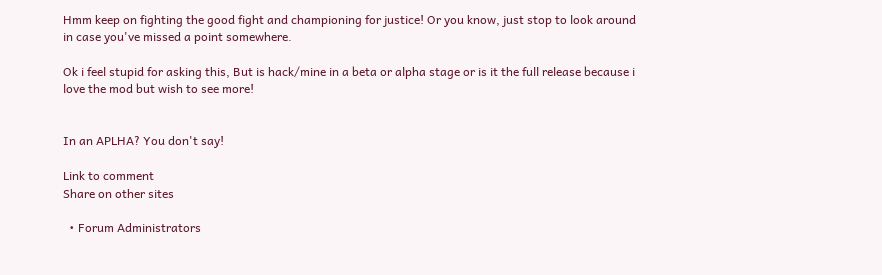Hmm keep on fighting the good fight and championing for justice! Or you know, just stop to look around in case you've missed a point somewhere.

Ok i feel stupid for asking this, But is hack/mine in a beta or alpha stage or is it the full release because i love the mod but wish to see more!


In an APLHA? You don't say!

Link to comment
Share on other sites

  • Forum Administrators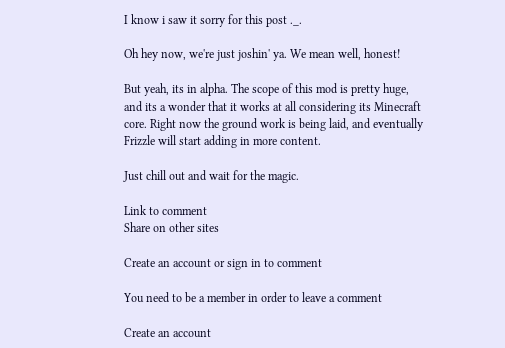I know i saw it sorry for this post ._.

Oh hey now, we're just joshin' ya. We mean well, honest!

But yeah, its in alpha. The scope of this mod is pretty huge, and its a wonder that it works at all considering its Minecraft core. Right now the ground work is being laid, and eventually Frizzle will start adding in more content.

Just chill out and wait for the magic.

Link to comment
Share on other sites

Create an account or sign in to comment

You need to be a member in order to leave a comment

Create an account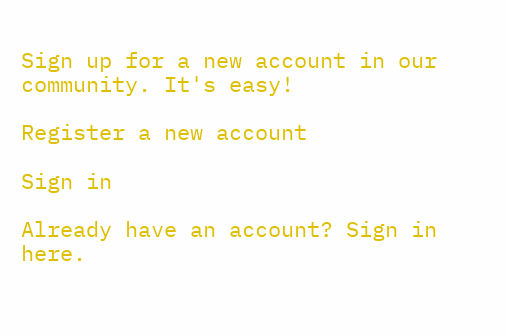Sign up for a new account in our community. It's easy!

Register a new account

Sign in

Already have an account? Sign in here.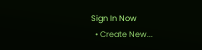Sign In Now
  • Create New...